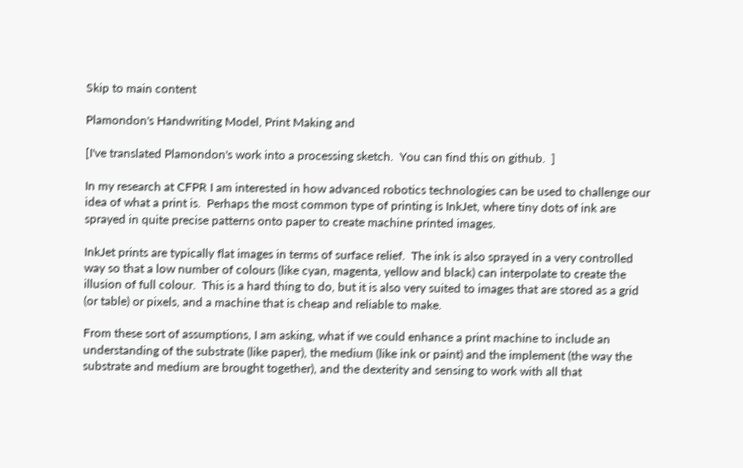Skip to main content

Plamondon's Handwriting Model, Print Making and

[I've translated Plamondon's work into a processing sketch.  You can find this on github.  ]

In my research at CFPR I am interested in how advanced robotics technologies can be used to challenge our idea of what a print is.  Perhaps the most common type of printing is InkJet, where tiny dots of ink are sprayed in quite precise patterns onto paper to create machine printed images.

InkJet prints are typically flat images in terms of surface relief.  The ink is also sprayed in a very controlled way so that a low number of colours (like cyan, magenta, yellow and black) can interpolate to create the illusion of full colour.  This is a hard thing to do, but it is also very suited to images that are stored as a grid (or table) or pixels, and a machine that is cheap and reliable to make.

From these sort of assumptions, I am asking, what if we could enhance a print machine to include an understanding of the substrate (like paper), the medium (like ink or paint) and the implement (the way the substrate and medium are brought together), and the dexterity and sensing to work with all that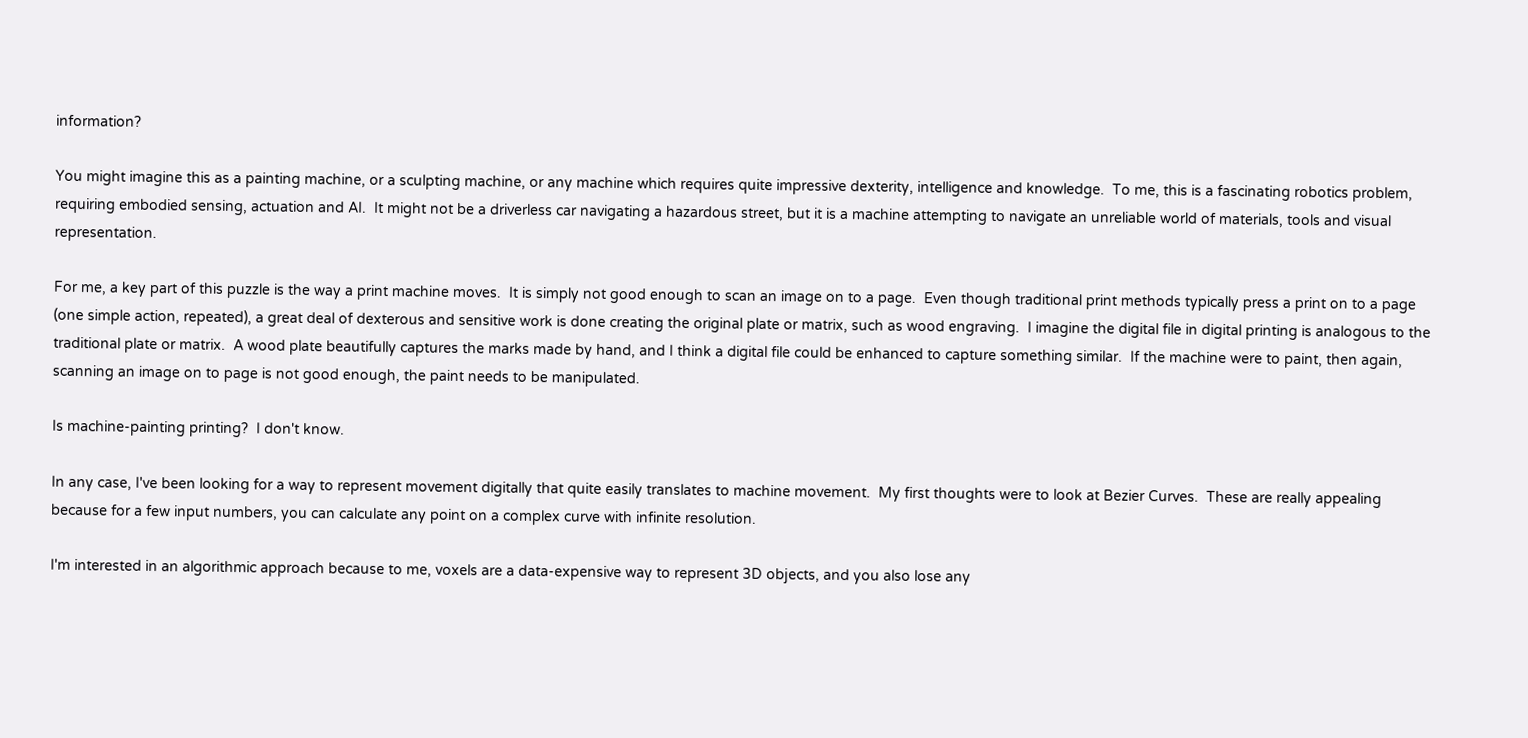information?

You might imagine this as a painting machine, or a sculpting machine, or any machine which requires quite impressive dexterity, intelligence and knowledge.  To me, this is a fascinating robotics problem, requiring embodied sensing, actuation and AI.  It might not be a driverless car navigating a hazardous street, but it is a machine attempting to navigate an unreliable world of materials, tools and visual representation.

For me, a key part of this puzzle is the way a print machine moves.  It is simply not good enough to scan an image on to a page.  Even though traditional print methods typically press a print on to a page (one simple action, repeated), a great deal of dexterous and sensitive work is done creating the original plate or matrix, such as wood engraving.  I imagine the digital file in digital printing is analogous to the traditional plate or matrix.  A wood plate beautifully captures the marks made by hand, and I think a digital file could be enhanced to capture something similar.  If the machine were to paint, then again, scanning an image on to page is not good enough, the paint needs to be manipulated.

Is machine-painting printing?  I don't know.

In any case, I've been looking for a way to represent movement digitally that quite easily translates to machine movement.  My first thoughts were to look at Bezier Curves.  These are really appealing because for a few input numbers, you can calculate any point on a complex curve with infinite resolution.

I'm interested in an algorithmic approach because to me, voxels are a data-expensive way to represent 3D objects, and you also lose any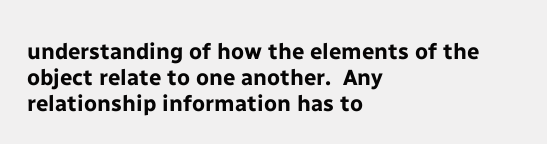understanding of how the elements of the object relate to one another.  Any relationship information has to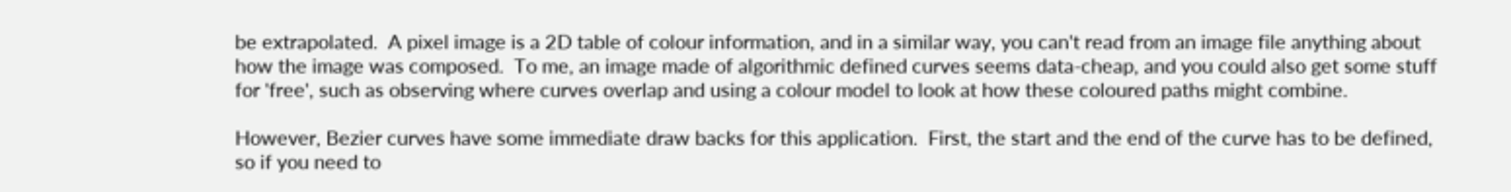be extrapolated.  A pixel image is a 2D table of colour information, and in a similar way, you can't read from an image file anything about how the image was composed.  To me, an image made of algorithmic defined curves seems data-cheap, and you could also get some stuff for 'free', such as observing where curves overlap and using a colour model to look at how these coloured paths might combine.

However, Bezier curves have some immediate draw backs for this application.  First, the start and the end of the curve has to be defined, so if you need to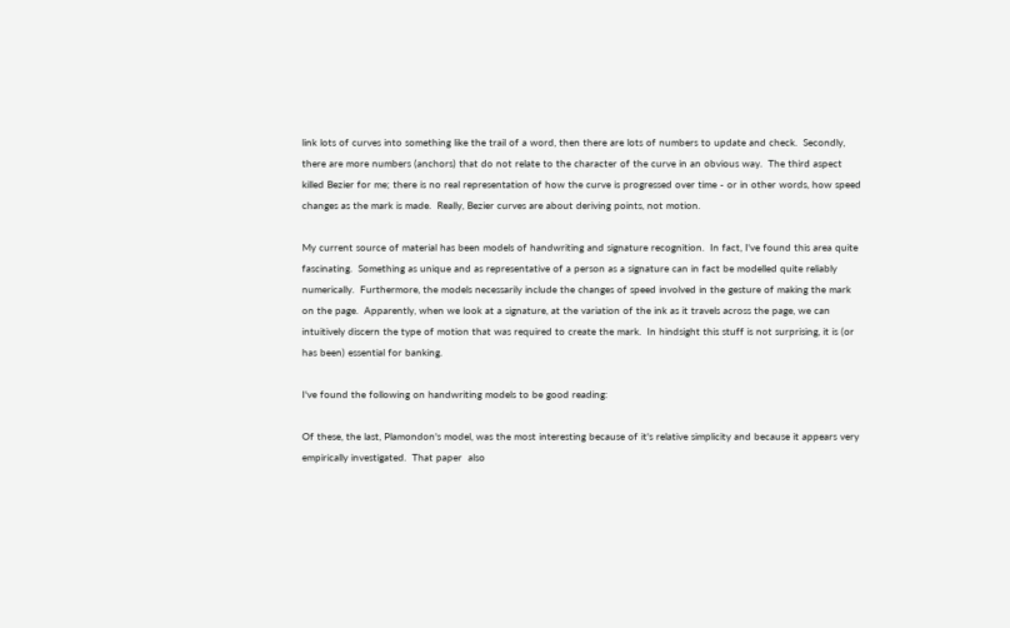link lots of curves into something like the trail of a word, then there are lots of numbers to update and check.  Secondly, there are more numbers (anchors) that do not relate to the character of the curve in an obvious way.  The third aspect killed Bezier for me; there is no real representation of how the curve is progressed over time - or in other words, how speed changes as the mark is made.  Really, Bezier curves are about deriving points, not motion.

My current source of material has been models of handwriting and signature recognition.  In fact, I've found this area quite fascinating.  Something as unique and as representative of a person as a signature can in fact be modelled quite reliably numerically.  Furthermore, the models necessarily include the changes of speed involved in the gesture of making the mark on the page.  Apparently, when we look at a signature, at the variation of the ink as it travels across the page, we can intuitively discern the type of motion that was required to create the mark.  In hindsight this stuff is not surprising, it is (or has been) essential for banking.

I've found the following on handwriting models to be good reading:

Of these, the last, Plamondon's model, was the most interesting because of it's relative simplicity and because it appears very empirically investigated.  That paper  also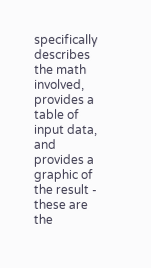specifically describes the math involved, provides a table of input data, and provides a graphic of the result - these are the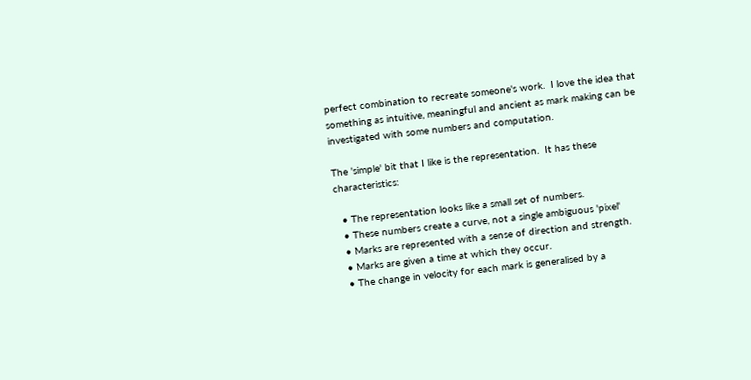perfect combination to recreate someone's work.  I love the idea that something as intuitive, meaningful and ancient as mark making can be investigated with some numbers and computation.

The 'simple' bit that I like is the representation.  It has these characteristics:

  • The representation looks like a small set of numbers.
  • These numbers create a curve, not a single ambiguous 'pixel'
  • Marks are represented with a sense of direction and strength.
  • Marks are given a time at which they occur.
  • The change in velocity for each mark is generalised by a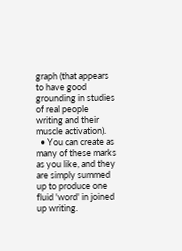graph (that appears to have good grounding in studies of real people writing and their muscle activation).
  • You can create as many of these marks as you like, and they are simply summed up to produce one fluid 'word' in joined up writing.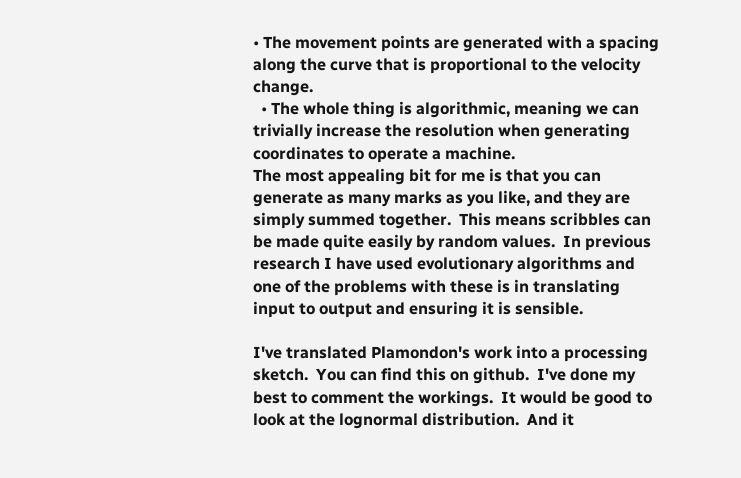• The movement points are generated with a spacing along the curve that is proportional to the velocity change.
  • The whole thing is algorithmic, meaning we can trivially increase the resolution when generating coordinates to operate a machine.
The most appealing bit for me is that you can generate as many marks as you like, and they are simply summed together.  This means scribbles can be made quite easily by random values.  In previous research I have used evolutionary algorithms and one of the problems with these is in translating input to output and ensuring it is sensible.

I've translated Plamondon's work into a processing sketch.  You can find this on github.  I've done my best to comment the workings.  It would be good to look at the lognormal distribution.  And it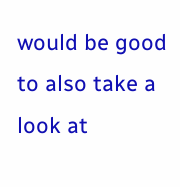would be good to also take a look at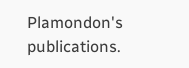Plamondon's publications.